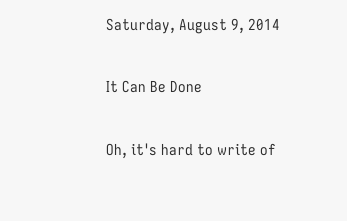Saturday, August 9, 2014

It Can Be Done

Oh, it's hard to write of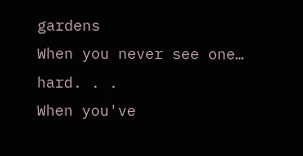gardens
When you never see one… hard. . .
When you've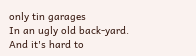only tin garages
In an ugly old back-yard.
And it's hard to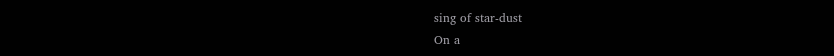sing of star-dust
On a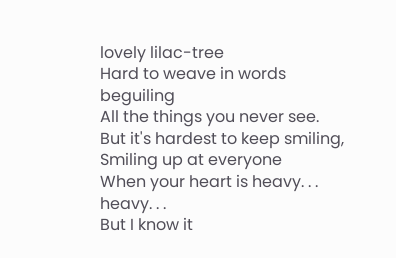lovely lilac-tree
Hard to weave in words beguiling
All the things you never see.
But it's hardest to keep smiling,
Smiling up at everyone
When your heart is heavy. . . heavy. . .
But I know it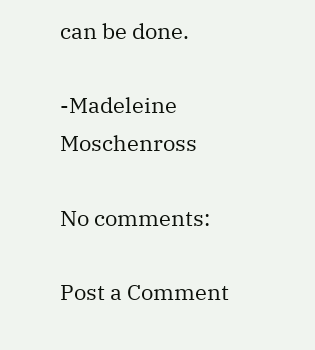can be done.

-Madeleine Moschenross

No comments:

Post a Comment